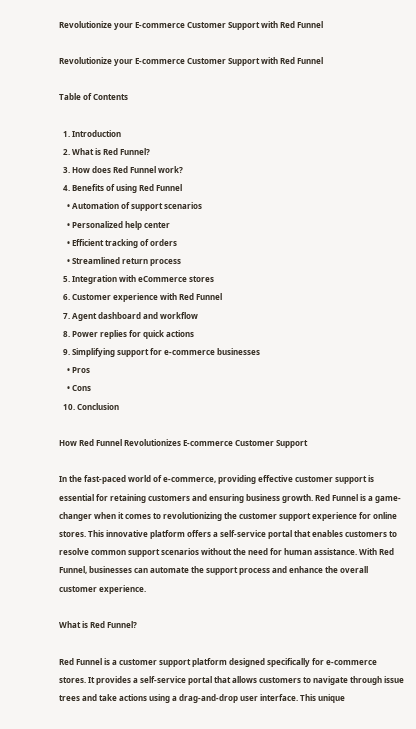Revolutionize your E-commerce Customer Support with Red Funnel

Revolutionize your E-commerce Customer Support with Red Funnel

Table of Contents

  1. Introduction
  2. What is Red Funnel?
  3. How does Red Funnel work?
  4. Benefits of using Red Funnel
    • Automation of support scenarios
    • Personalized help center
    • Efficient tracking of orders
    • Streamlined return process
  5. Integration with eCommerce stores
  6. Customer experience with Red Funnel
  7. Agent dashboard and workflow
  8. Power replies for quick actions
  9. Simplifying support for e-commerce businesses
    • Pros
    • Cons
  10. Conclusion

How Red Funnel Revolutionizes E-commerce Customer Support

In the fast-paced world of e-commerce, providing effective customer support is essential for retaining customers and ensuring business growth. Red Funnel is a game-changer when it comes to revolutionizing the customer support experience for online stores. This innovative platform offers a self-service portal that enables customers to resolve common support scenarios without the need for human assistance. With Red Funnel, businesses can automate the support process and enhance the overall customer experience.

What is Red Funnel?

Red Funnel is a customer support platform designed specifically for e-commerce stores. It provides a self-service portal that allows customers to navigate through issue trees and take actions using a drag-and-drop user interface. This unique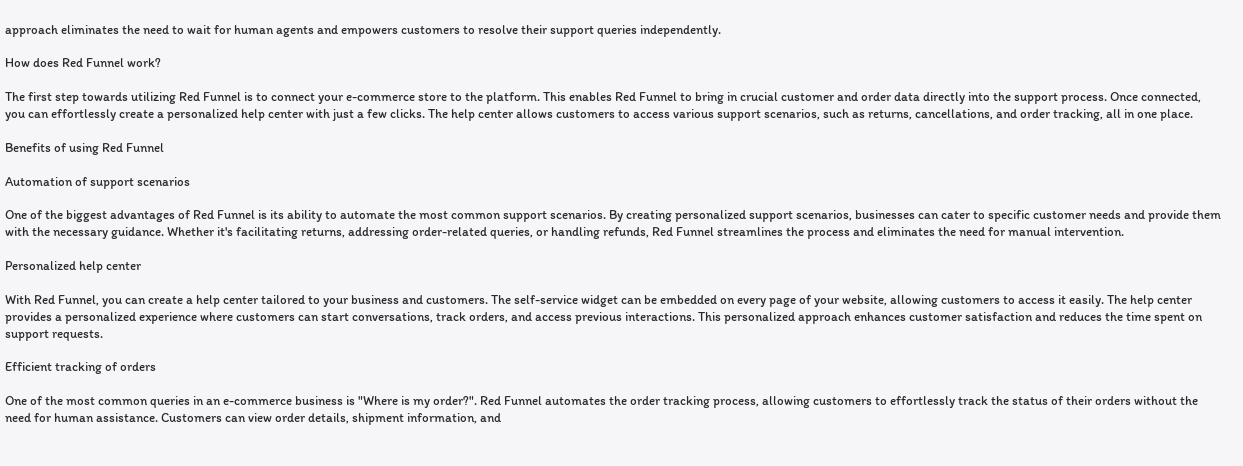approach eliminates the need to wait for human agents and empowers customers to resolve their support queries independently.

How does Red Funnel work?

The first step towards utilizing Red Funnel is to connect your e-commerce store to the platform. This enables Red Funnel to bring in crucial customer and order data directly into the support process. Once connected, you can effortlessly create a personalized help center with just a few clicks. The help center allows customers to access various support scenarios, such as returns, cancellations, and order tracking, all in one place.

Benefits of using Red Funnel

Automation of support scenarios

One of the biggest advantages of Red Funnel is its ability to automate the most common support scenarios. By creating personalized support scenarios, businesses can cater to specific customer needs and provide them with the necessary guidance. Whether it's facilitating returns, addressing order-related queries, or handling refunds, Red Funnel streamlines the process and eliminates the need for manual intervention.

Personalized help center

With Red Funnel, you can create a help center tailored to your business and customers. The self-service widget can be embedded on every page of your website, allowing customers to access it easily. The help center provides a personalized experience where customers can start conversations, track orders, and access previous interactions. This personalized approach enhances customer satisfaction and reduces the time spent on support requests.

Efficient tracking of orders

One of the most common queries in an e-commerce business is "Where is my order?". Red Funnel automates the order tracking process, allowing customers to effortlessly track the status of their orders without the need for human assistance. Customers can view order details, shipment information, and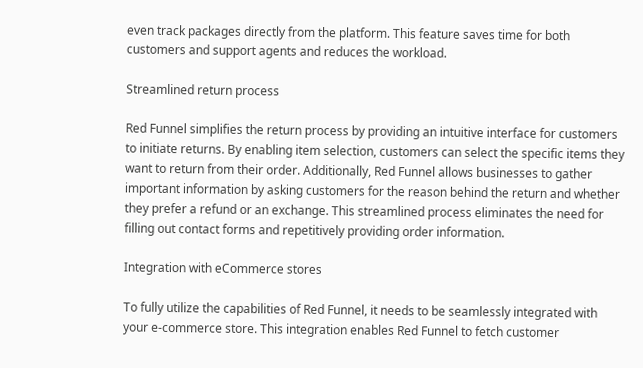even track packages directly from the platform. This feature saves time for both customers and support agents and reduces the workload.

Streamlined return process

Red Funnel simplifies the return process by providing an intuitive interface for customers to initiate returns. By enabling item selection, customers can select the specific items they want to return from their order. Additionally, Red Funnel allows businesses to gather important information by asking customers for the reason behind the return and whether they prefer a refund or an exchange. This streamlined process eliminates the need for filling out contact forms and repetitively providing order information.

Integration with eCommerce stores

To fully utilize the capabilities of Red Funnel, it needs to be seamlessly integrated with your e-commerce store. This integration enables Red Funnel to fetch customer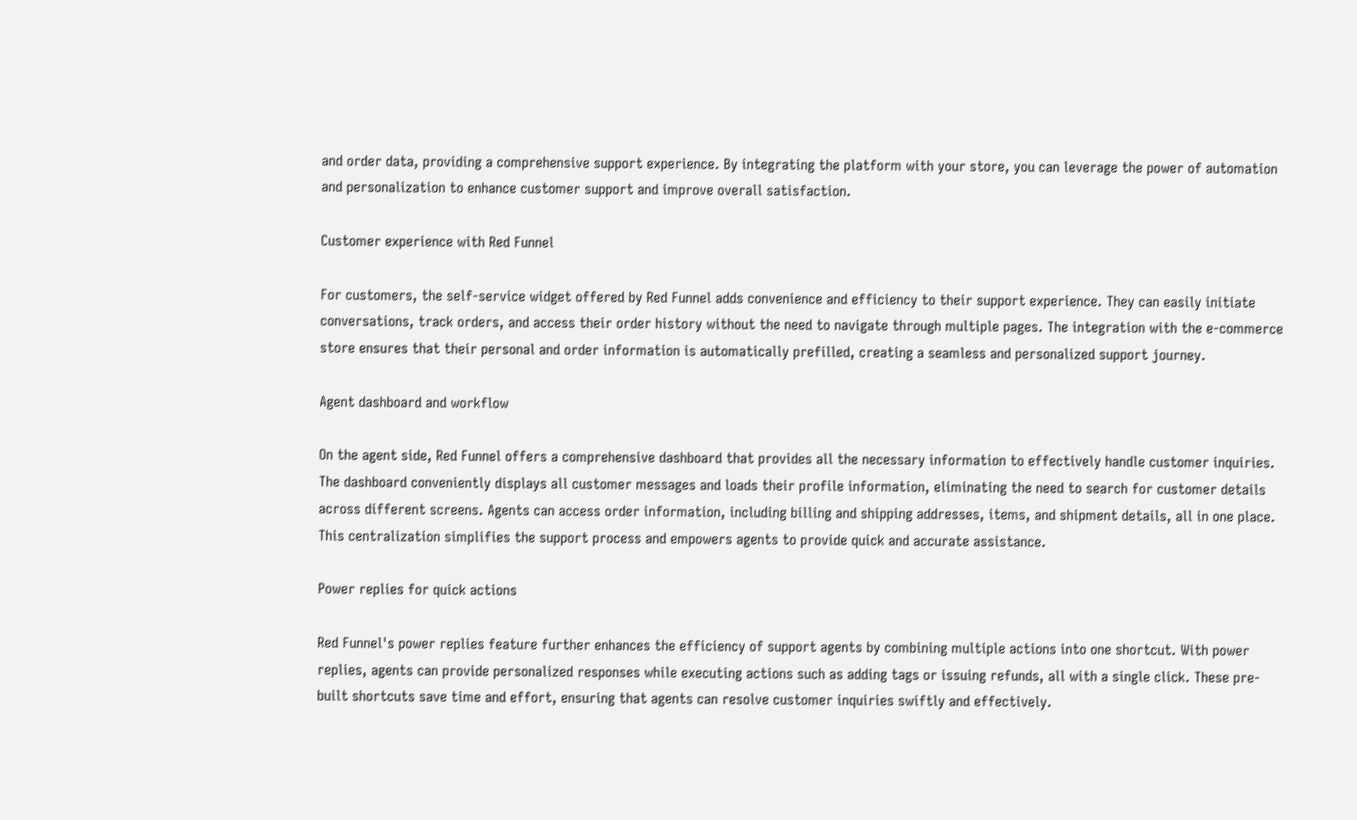and order data, providing a comprehensive support experience. By integrating the platform with your store, you can leverage the power of automation and personalization to enhance customer support and improve overall satisfaction.

Customer experience with Red Funnel

For customers, the self-service widget offered by Red Funnel adds convenience and efficiency to their support experience. They can easily initiate conversations, track orders, and access their order history without the need to navigate through multiple pages. The integration with the e-commerce store ensures that their personal and order information is automatically prefilled, creating a seamless and personalized support journey.

Agent dashboard and workflow

On the agent side, Red Funnel offers a comprehensive dashboard that provides all the necessary information to effectively handle customer inquiries. The dashboard conveniently displays all customer messages and loads their profile information, eliminating the need to search for customer details across different screens. Agents can access order information, including billing and shipping addresses, items, and shipment details, all in one place. This centralization simplifies the support process and empowers agents to provide quick and accurate assistance.

Power replies for quick actions

Red Funnel's power replies feature further enhances the efficiency of support agents by combining multiple actions into one shortcut. With power replies, agents can provide personalized responses while executing actions such as adding tags or issuing refunds, all with a single click. These pre-built shortcuts save time and effort, ensuring that agents can resolve customer inquiries swiftly and effectively.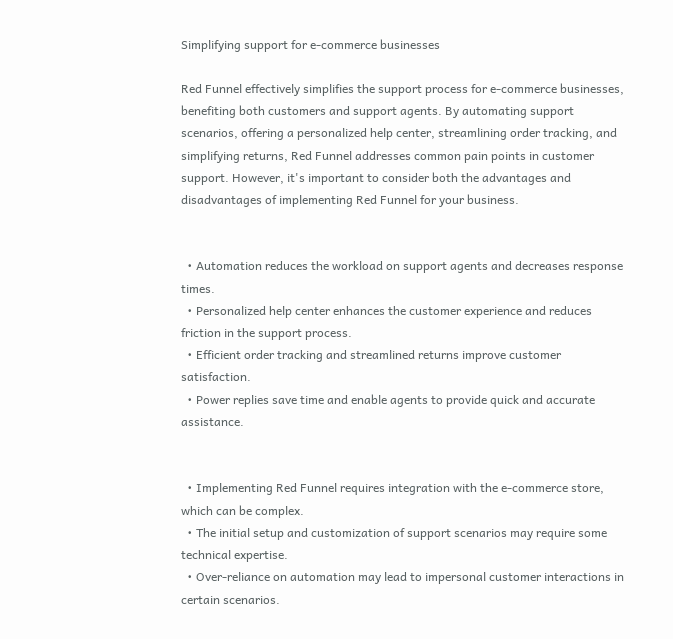Simplifying support for e-commerce businesses

Red Funnel effectively simplifies the support process for e-commerce businesses, benefiting both customers and support agents. By automating support scenarios, offering a personalized help center, streamlining order tracking, and simplifying returns, Red Funnel addresses common pain points in customer support. However, it's important to consider both the advantages and disadvantages of implementing Red Funnel for your business.


  • Automation reduces the workload on support agents and decreases response times.
  • Personalized help center enhances the customer experience and reduces friction in the support process.
  • Efficient order tracking and streamlined returns improve customer satisfaction.
  • Power replies save time and enable agents to provide quick and accurate assistance.


  • Implementing Red Funnel requires integration with the e-commerce store, which can be complex.
  • The initial setup and customization of support scenarios may require some technical expertise.
  • Over-reliance on automation may lead to impersonal customer interactions in certain scenarios.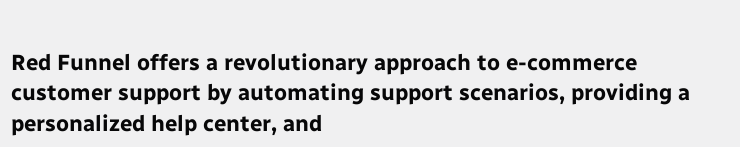Red Funnel offers a revolutionary approach to e-commerce customer support by automating support scenarios, providing a personalized help center, and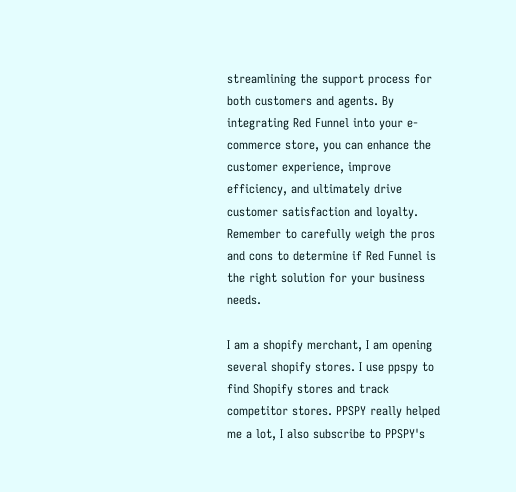streamlining the support process for both customers and agents. By integrating Red Funnel into your e-commerce store, you can enhance the customer experience, improve efficiency, and ultimately drive customer satisfaction and loyalty. Remember to carefully weigh the pros and cons to determine if Red Funnel is the right solution for your business needs.

I am a shopify merchant, I am opening several shopify stores. I use ppspy to find Shopify stores and track competitor stores. PPSPY really helped me a lot, I also subscribe to PPSPY's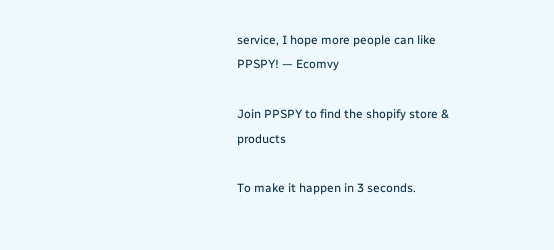service, I hope more people can like PPSPY! — Ecomvy

Join PPSPY to find the shopify store & products

To make it happen in 3 seconds.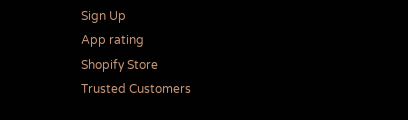Sign Up
App rating
Shopify Store
Trusted Customers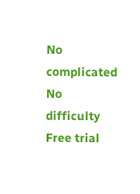No complicated
No difficulty
Free trial